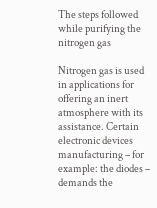The steps followed while purifying the nitrogen gas

Nitrogen gas is used in applications for offering an inert atmosphere with its assistance. Certain electronic devices manufacturing – for example: the diodes – demands the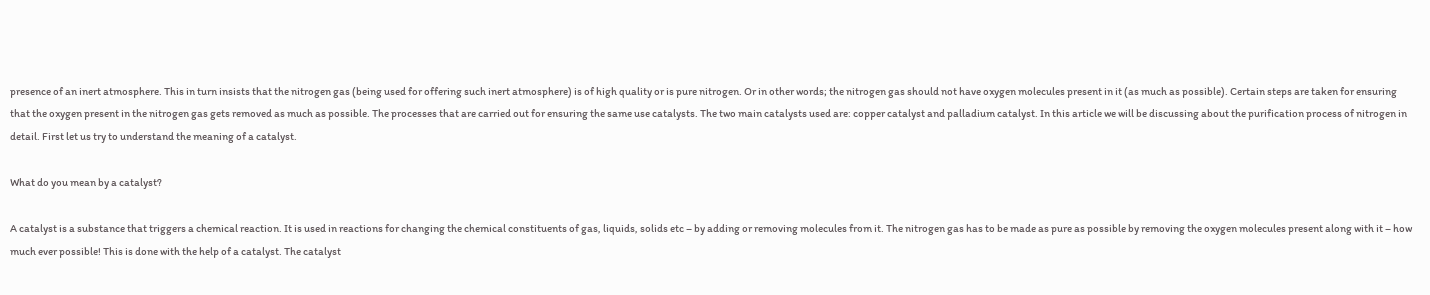presence of an inert atmosphere. This in turn insists that the nitrogen gas (being used for offering such inert atmosphere) is of high quality or is pure nitrogen. Or in other words; the nitrogen gas should not have oxygen molecules present in it (as much as possible). Certain steps are taken for ensuring that the oxygen present in the nitrogen gas gets removed as much as possible. The processes that are carried out for ensuring the same use catalysts. The two main catalysts used are: copper catalyst and palladium catalyst. In this article we will be discussing about the purification process of nitrogen in detail. First let us try to understand the meaning of a catalyst.

What do you mean by a catalyst?

A catalyst is a substance that triggers a chemical reaction. It is used in reactions for changing the chemical constituents of gas, liquids, solids etc – by adding or removing molecules from it. The nitrogen gas has to be made as pure as possible by removing the oxygen molecules present along with it – how much ever possible! This is done with the help of a catalyst. The catalyst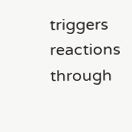triggers reactions through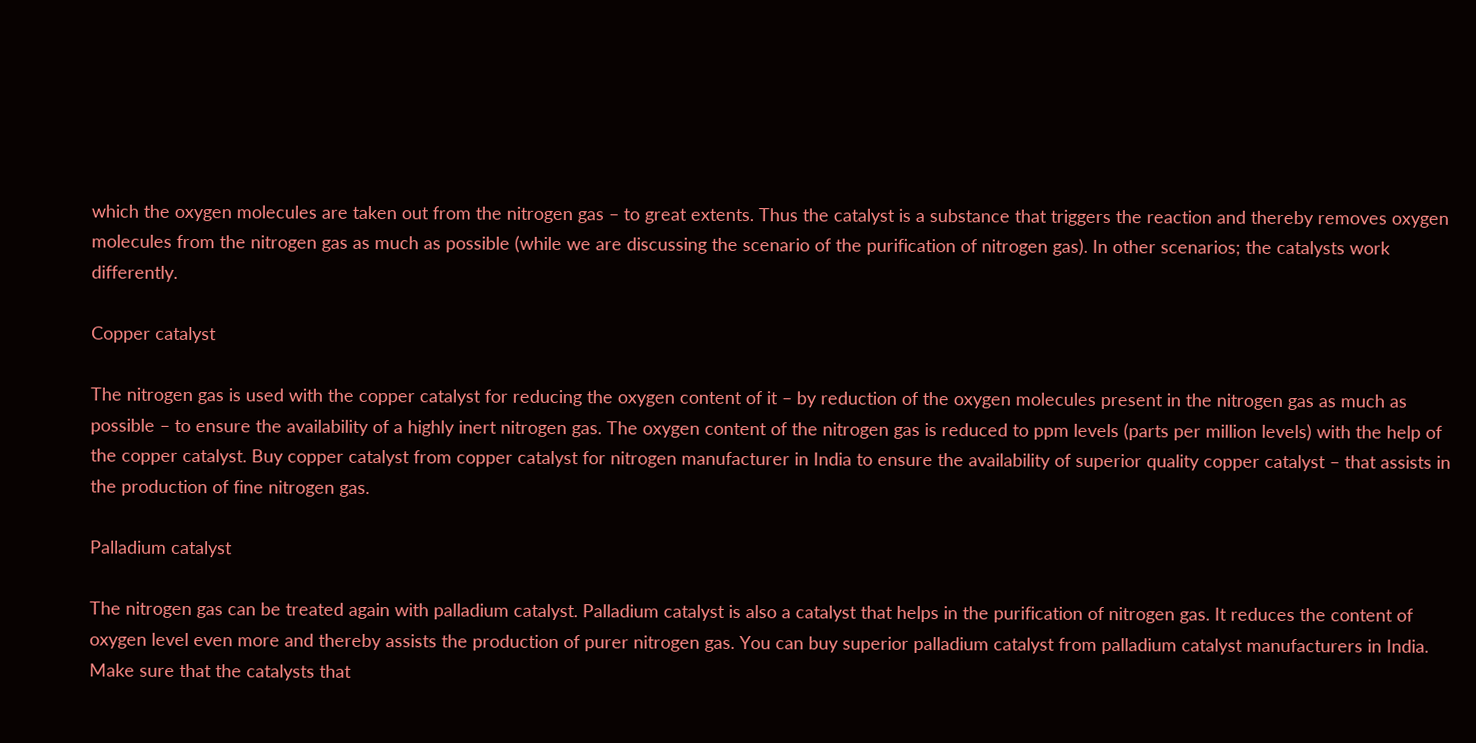which the oxygen molecules are taken out from the nitrogen gas – to great extents. Thus the catalyst is a substance that triggers the reaction and thereby removes oxygen molecules from the nitrogen gas as much as possible (while we are discussing the scenario of the purification of nitrogen gas). In other scenarios; the catalysts work differently.

Copper catalyst

The nitrogen gas is used with the copper catalyst for reducing the oxygen content of it – by reduction of the oxygen molecules present in the nitrogen gas as much as possible – to ensure the availability of a highly inert nitrogen gas. The oxygen content of the nitrogen gas is reduced to ppm levels (parts per million levels) with the help of the copper catalyst. Buy copper catalyst from copper catalyst for nitrogen manufacturer in India to ensure the availability of superior quality copper catalyst – that assists in the production of fine nitrogen gas.

Palladium catalyst

The nitrogen gas can be treated again with palladium catalyst. Palladium catalyst is also a catalyst that helps in the purification of nitrogen gas. It reduces the content of oxygen level even more and thereby assists the production of purer nitrogen gas. You can buy superior palladium catalyst from palladium catalyst manufacturers in India. Make sure that the catalysts that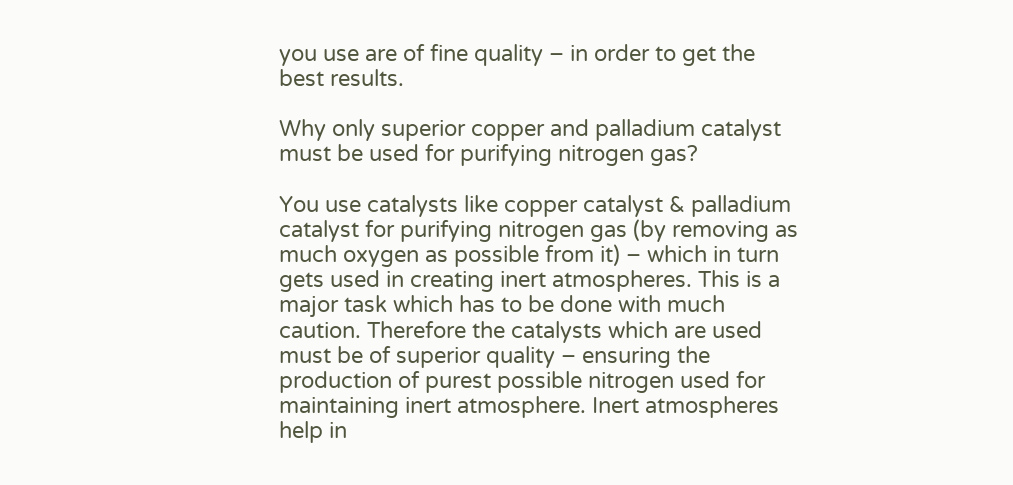you use are of fine quality – in order to get the best results.

Why only superior copper and palladium catalyst must be used for purifying nitrogen gas?

You use catalysts like copper catalyst & palladium catalyst for purifying nitrogen gas (by removing as much oxygen as possible from it) – which in turn gets used in creating inert atmospheres. This is a major task which has to be done with much caution. Therefore the catalysts which are used must be of superior quality – ensuring the production of purest possible nitrogen used for maintaining inert atmosphere. Inert atmospheres help in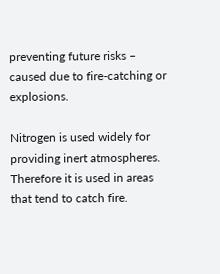preventing future risks – caused due to fire-catching or explosions.

Nitrogen is used widely for providing inert atmospheres. Therefore it is used in areas that tend to catch fire.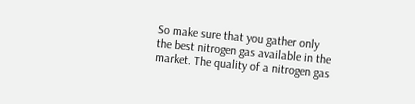So make sure that you gather only the best nitrogen gas available in the market. The quality of a nitrogen gas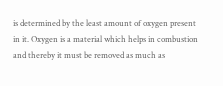is determined by the least amount of oxygen present in it. Oxygen is a material which helps in combustion and thereby it must be removed as much as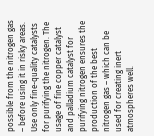possible from the nitrogen gas – before using it in risky areas. Use only fine-quality catalysts for purifying the nitrogen. The usage of fine copper catalyst and palladium catalyst for purifying nitrogen ensures the production of the best nitrogen gas – which can be used for creating inert atmospheres well.